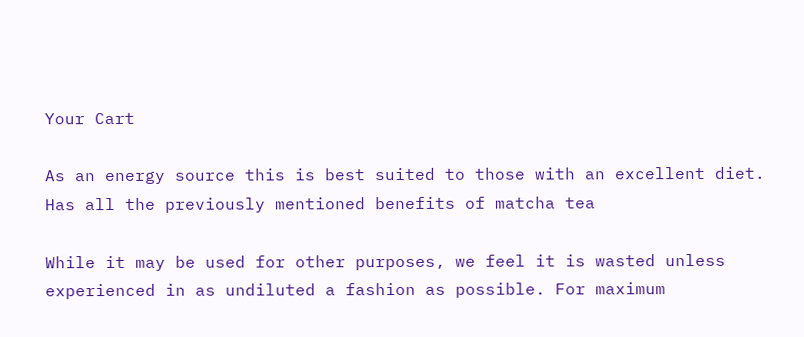Your Cart

As an energy source this is best suited to those with an excellent diet.
Has all the previously mentioned benefits of matcha tea

While it may be used for other purposes, we feel it is wasted unless experienced in as undiluted a fashion as possible. For maximum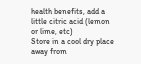health benefits, add a little citric acid (lemon or lime, etc)
Store in a cool dry place away from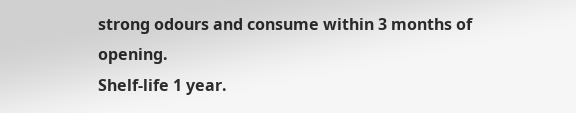strong odours and consume within 3 months of opening.
Shelf-life 1 year.